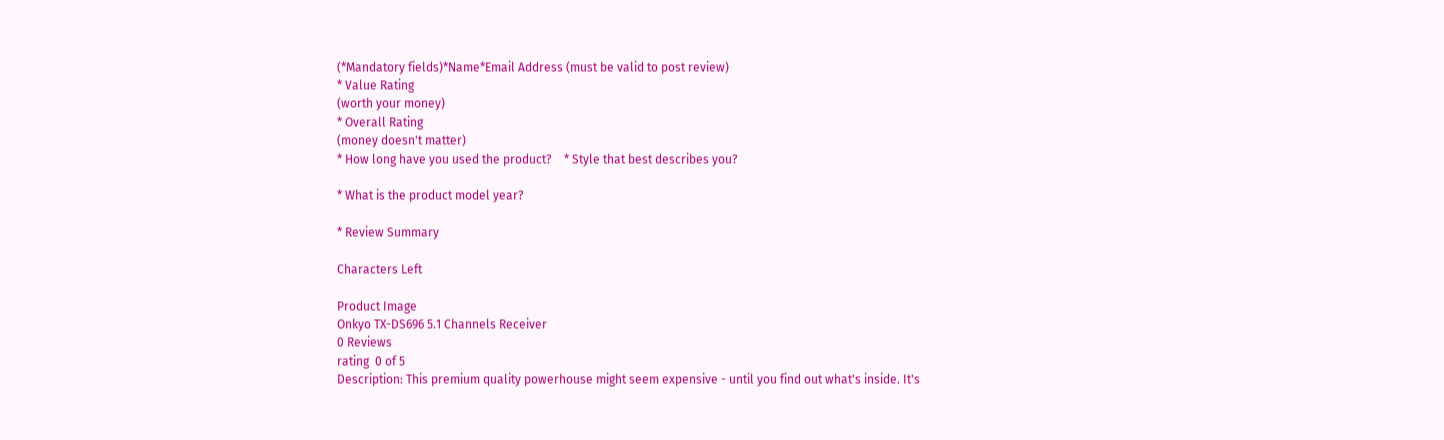(*Mandatory fields)*Name*Email Address (must be valid to post review)
* Value Rating
(worth your money)
* Overall Rating
(money doesn't matter)
* How long have you used the product?    * Style that best describes you?

* What is the product model year?

* Review Summary

Characters Left

Product Image
Onkyo TX-DS696 5.1 Channels Receiver
0 Reviews
rating  0 of 5
Description: This premium quality powerhouse might seem expensive - until you find out what's inside. It's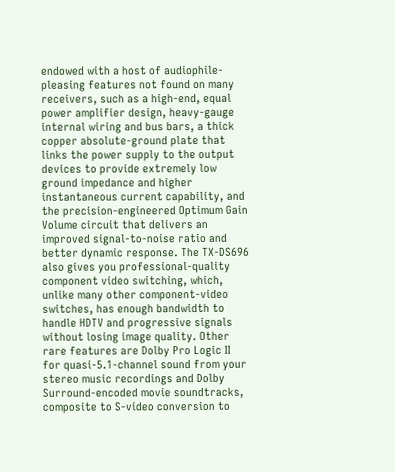endowed with a host of audiophile-pleasing features not found on many receivers, such as a high-end, equal power amplifier design, heavy-gauge internal wiring and bus bars, a thick copper absolute-ground plate that links the power supply to the output devices to provide extremely low ground impedance and higher instantaneous current capability, and the precision-engineered Optimum Gain Volume circuit that delivers an improved signal-to-noise ratio and better dynamic response. The TX-DS696 also gives you professional-quality component video switching, which, unlike many other component-video switches, has enough bandwidth to handle HDTV and progressive signals without losing image quality. Other rare features are Dolby Pro Logic II for quasi-5.1-channel sound from your stereo music recordings and Dolby Surround-encoded movie soundtracks, composite to S-video conversion to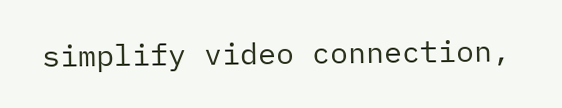simplify video connection,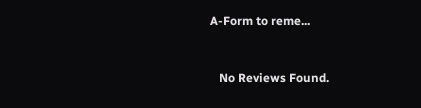A-Form to reme...


   No Reviews Found.